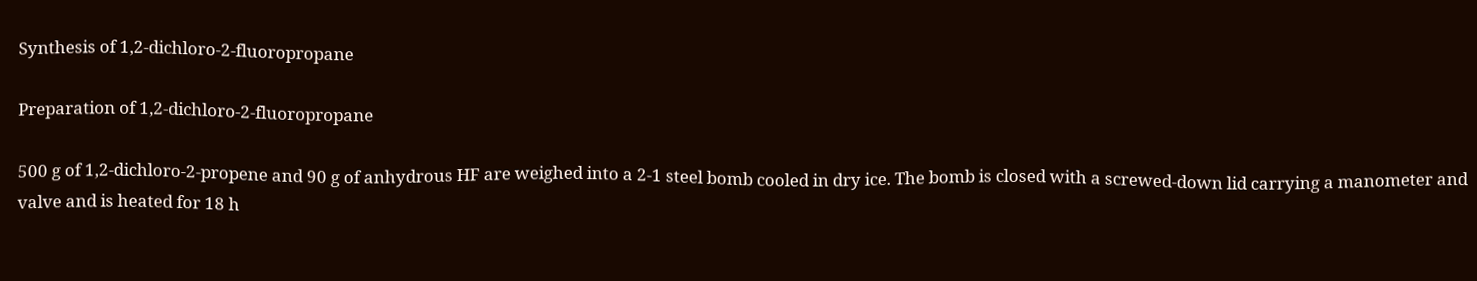Synthesis of 1,2-dichloro-2-fluoropropane

Preparation of 1,2-dichloro-2-fluoropropane

500 g of 1,2-dichloro-2-propene and 90 g of anhydrous HF are weighed into a 2-1 steel bomb cooled in dry ice. The bomb is closed with a screwed-down lid carrying a manometer and valve and is heated for 18 h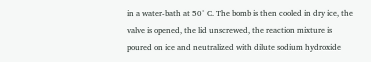in a water-bath at 50° C. The bomb is then cooled in dry ice, the valve is opened, the lid unscrewed, the reaction mixture is poured on ice and neutralized with dilute sodium hydroxide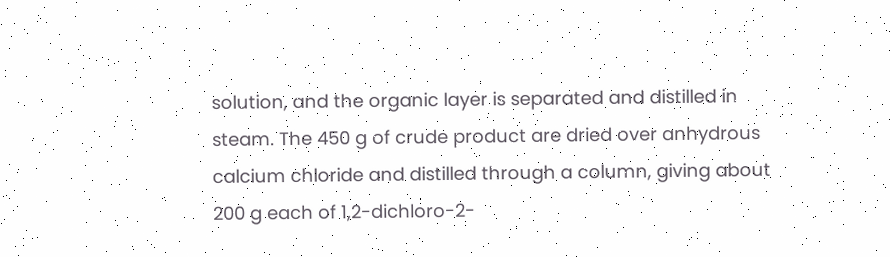solution, and the organic layer is separated and distilled in steam. The 450 g of crude product are dried over anhydrous calcium chloride and distilled through a column, giving about 200 g each of 1,2-dichloro-2-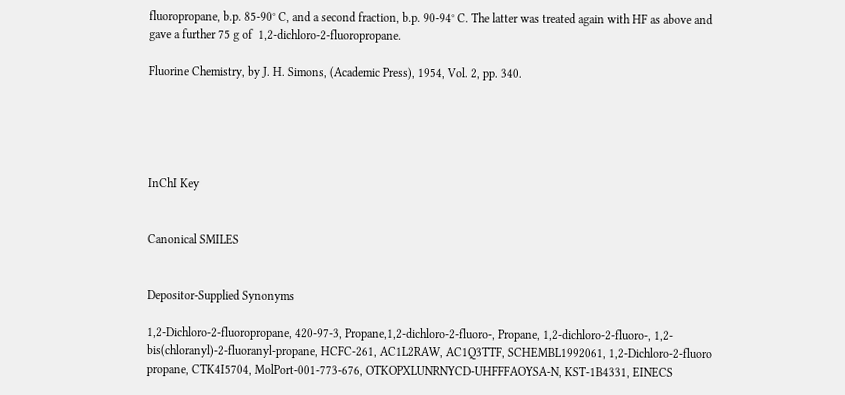fluoropropane, b.p. 85-90° C, and a second fraction, b.p. 90-94° C. The latter was treated again with HF as above and gave a further 75 g of  1,2-dichloro-2-fluoropropane.

Fluorine Chemistry, by J. H. Simons, (Academic Press), 1954, Vol. 2, pp. 340.





InChI Key


Canonical SMILES


Depositor-Supplied Synonyms

1,2-Dichloro-2-fluoropropane, 420-97-3, Propane,1,2-dichloro-2-fluoro-, Propane, 1,2-dichloro-2-fluoro-, 1,2-bis(chloranyl)-2-fluoranyl-propane, HCFC-261, AC1L2RAW, AC1Q3TTF, SCHEMBL1992061, 1,2-Dichloro-2-fluoro propane, CTK4I5704, MolPort-001-773-676, OTKOPXLUNRNYCD-UHFFFAOYSA-N, KST-1B4331, EINECS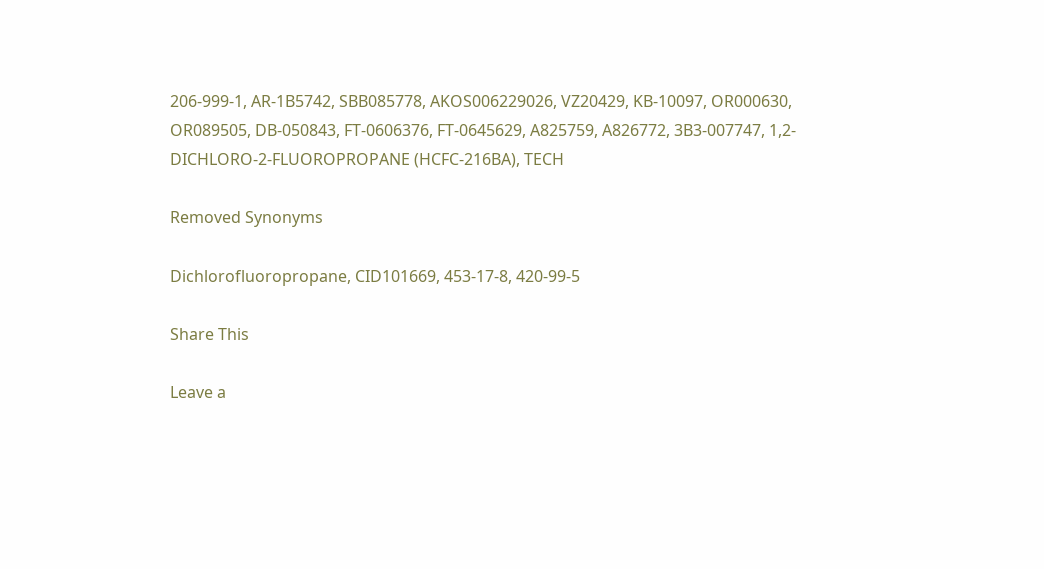206-999-1, AR-1B5742, SBB085778, AKOS006229026, VZ20429, KB-10097, OR000630, OR089505, DB-050843, FT-0606376, FT-0645629, A825759, A826772, 3B3-007747, 1,2-DICHLORO-2-FLUOROPROPANE (HCFC-216BA), TECH

Removed Synonyms

Dichlorofluoropropane, CID101669, 453-17-8, 420-99-5

Share This

Leave a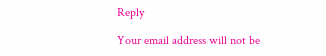Reply

Your email address will not be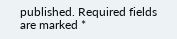published. Required fields are marked *